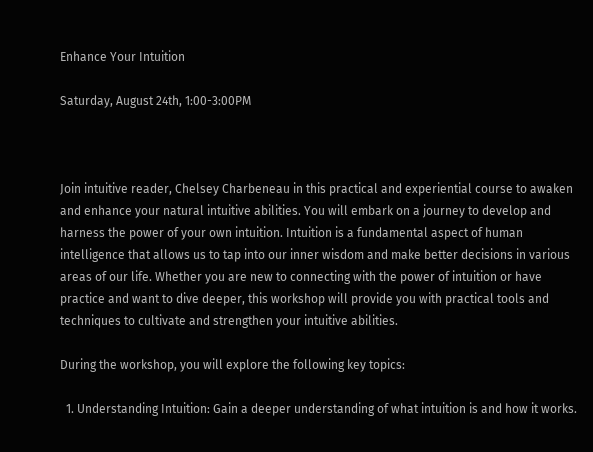Enhance Your Intuition

Saturday, August 24th, 1:00-3:00PM



Join intuitive reader, Chelsey Charbeneau in this practical and experiential course to awaken and enhance your natural intuitive abilities. You will embark on a journey to develop and harness the power of your own intuition. Intuition is a fundamental aspect of human intelligence that allows us to tap into our inner wisdom and make better decisions in various areas of our life. Whether you are new to connecting with the power of intuition or have practice and want to dive deeper, this workshop will provide you with practical tools and techniques to cultivate and strengthen your intuitive abilities.

During the workshop, you will explore the following key topics:

  1. Understanding Intuition: Gain a deeper understanding of what intuition is and how it works.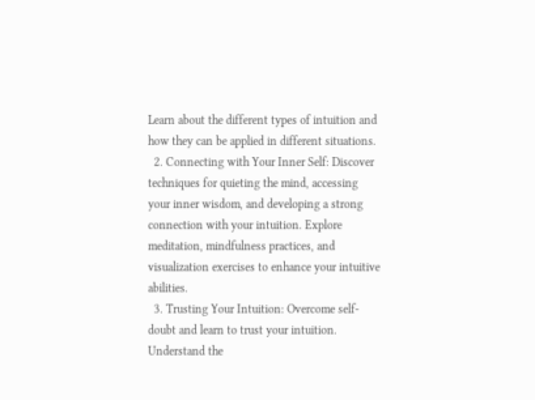Learn about the different types of intuition and how they can be applied in different situations.
  2. Connecting with Your Inner Self: Discover techniques for quieting the mind, accessing your inner wisdom, and developing a strong connection with your intuition. Explore meditation, mindfulness practices, and visualization exercises to enhance your intuitive abilities.
  3. Trusting Your Intuition: Overcome self-doubt and learn to trust your intuition. Understand the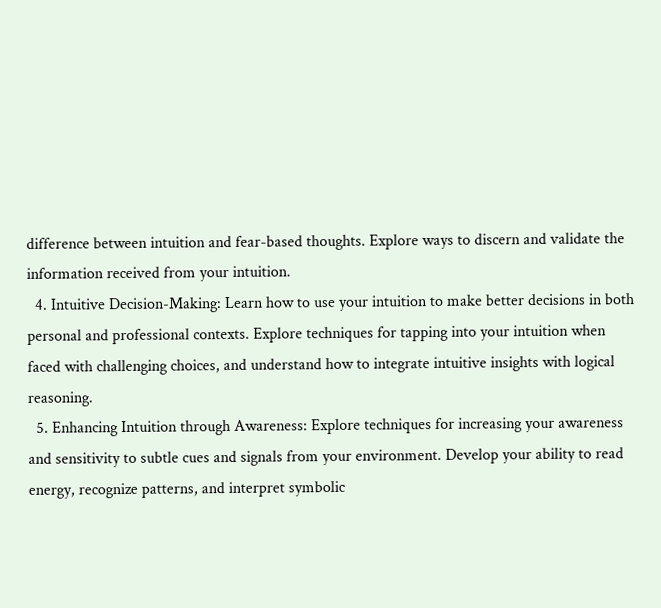difference between intuition and fear-based thoughts. Explore ways to discern and validate the information received from your intuition.
  4. Intuitive Decision-Making: Learn how to use your intuition to make better decisions in both personal and professional contexts. Explore techniques for tapping into your intuition when faced with challenging choices, and understand how to integrate intuitive insights with logical reasoning.
  5. Enhancing Intuition through Awareness: Explore techniques for increasing your awareness and sensitivity to subtle cues and signals from your environment. Develop your ability to read energy, recognize patterns, and interpret symbolic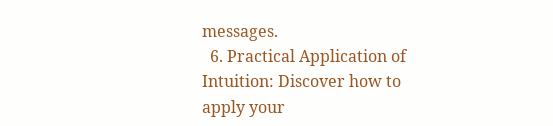messages.
  6. Practical Application of Intuition: Discover how to apply your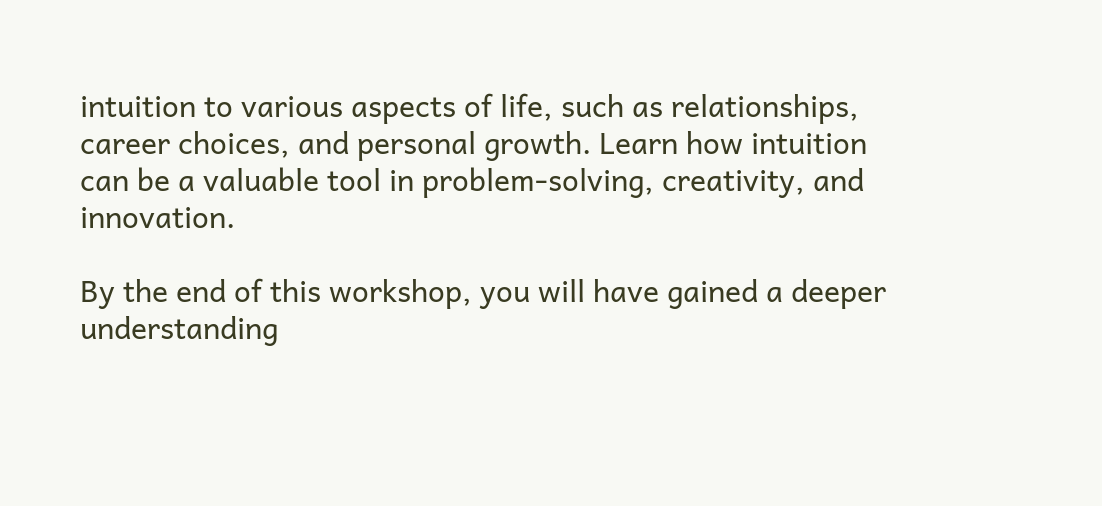intuition to various aspects of life, such as relationships, career choices, and personal growth. Learn how intuition can be a valuable tool in problem-solving, creativity, and innovation.

By the end of this workshop, you will have gained a deeper understanding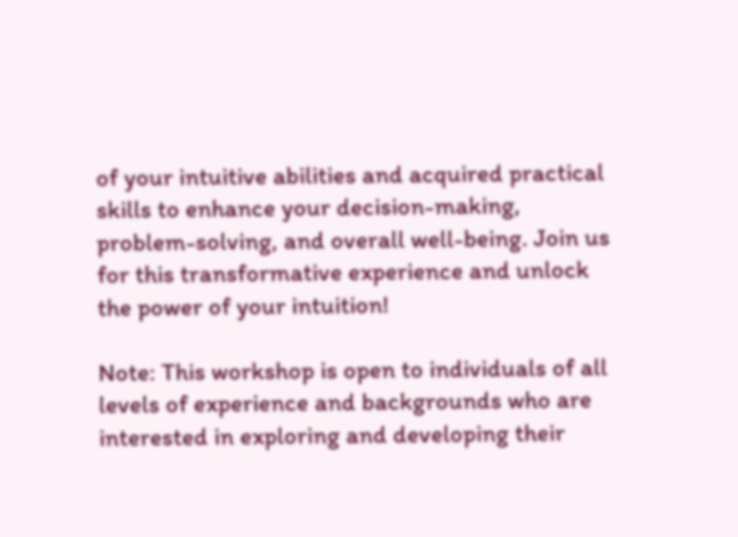of your intuitive abilities and acquired practical skills to enhance your decision-making, problem-solving, and overall well-being. Join us for this transformative experience and unlock the power of your intuition!

Note: This workshop is open to individuals of all levels of experience and backgrounds who are interested in exploring and developing their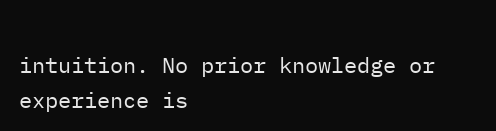intuition. No prior knowledge or experience is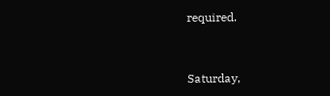required.


Saturday,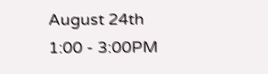August 24th
1:00 - 3:00PM